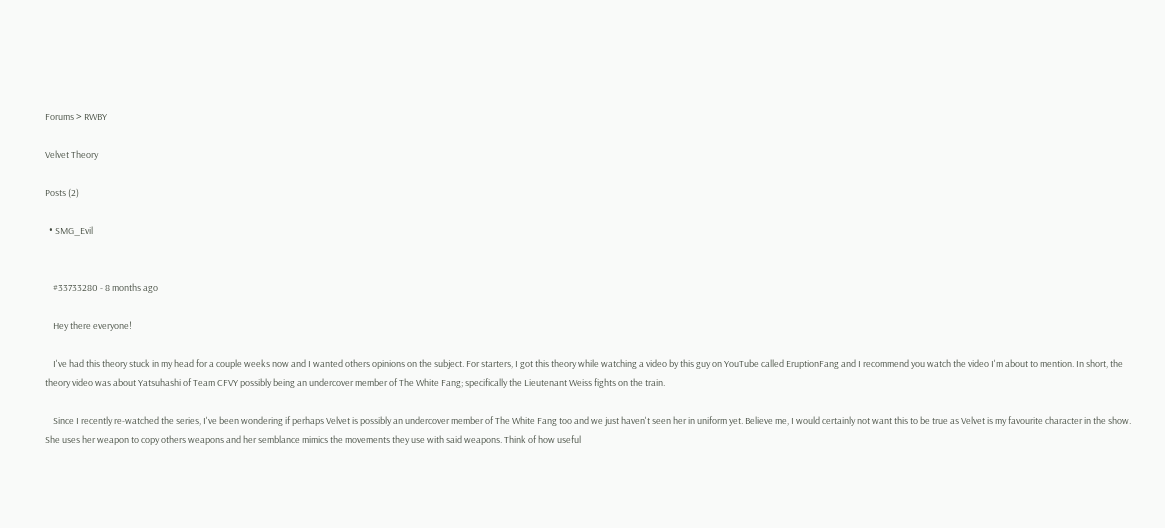Forums > RWBY

Velvet Theory

Posts (2)

  • SMG_Evil


    #33733280 - 8 months ago

    Hey there everyone!

    I've had this theory stuck in my head for a couple weeks now and I wanted others opinions on the subject. For starters, I got this theory while watching a video by this guy on YouTube called EruptionFang and I recommend you watch the video I'm about to mention. In short, the theory video was about Yatsuhashi of Team CFVY possibly being an undercover member of The White Fang; specifically the Lieutenant Weiss fights on the train.

    Since I recently re-watched the series, I've been wondering if perhaps Velvet is possibly an undercover member of The White Fang too and we just haven't seen her in uniform yet. Believe me, I would certainly not want this to be true as Velvet is my favourite character in the show. She uses her weapon to copy others weapons and her semblance mimics the movements they use with said weapons. Think of how useful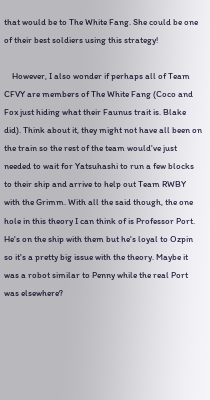that would be to The White Fang. She could be one of their best soldiers using this strategy!

    However, I also wonder if perhaps all of Team CFVY are members of The White Fang (Coco and Fox just hiding what their Faunus trait is. Blake did). Think about it, they might not have all been on the train so the rest of the team would've just needed to wait for Yatsuhashi to run a few blocks to their ship and arrive to help out Team RWBY with the Grimm. With all the said though, the one hole in this theory I can think of is Professor Port. He's on the ship with them but he's loyal to Ozpin so it's a pretty big issue with the theory. Maybe it was a robot similar to Penny while the real Port was elsewhere?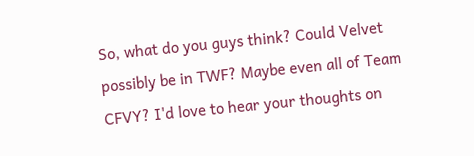So, what do you guys think? Could Velvet possibly be in TWF? Maybe even all of Team CFVY? I'd love to hear your thoughts on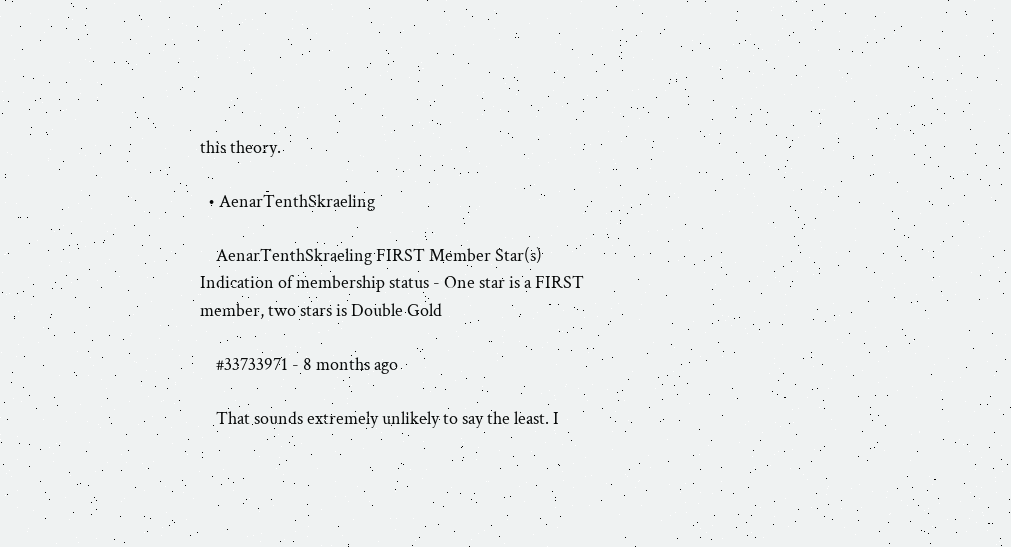this theory.

  • AenarTenthSkraeling

    AenarTenthSkraeling FIRST Member Star(s) Indication of membership status - One star is a FIRST member, two stars is Double Gold

    #33733971 - 8 months ago

    That sounds extremely unlikely to say the least. I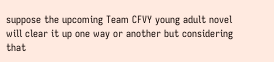suppose the upcoming Team CFVY young adult novel will clear it up one way or another but considering that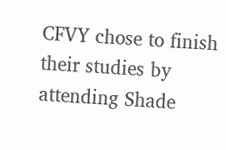CFVY chose to finish their studies by attending Shade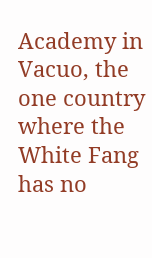Academy in Vacuo, the one country where the White Fang has no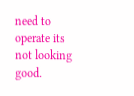need to operate its not looking good.